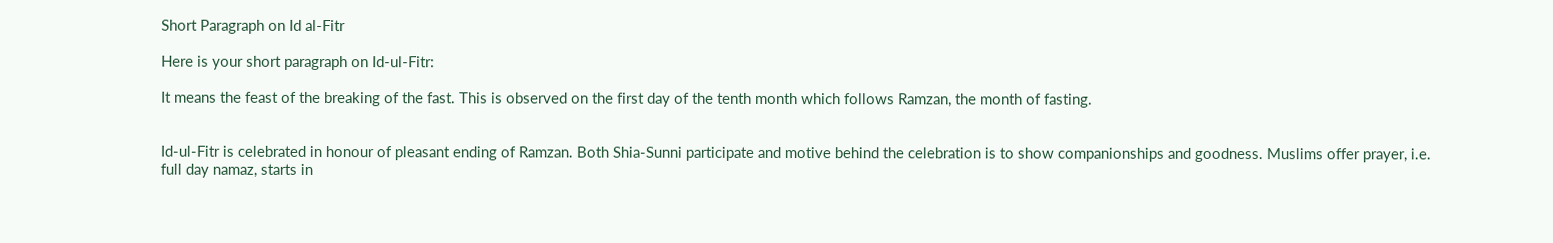Short Paragraph on Id al-Fitr

Here is your short paragraph on Id-ul-Fitr:

It means the feast of the breaking of the fast. This is observed on the first day of the tenth month which follows Ramzan, the month of fasting.


Id-ul-Fitr is celebrated in honour of pleasant ending of Ramzan. Both Shia-Sunni participate and motive behind the celebration is to show companionships and goodness. Muslims offer prayer, i.e. full day namaz, starts in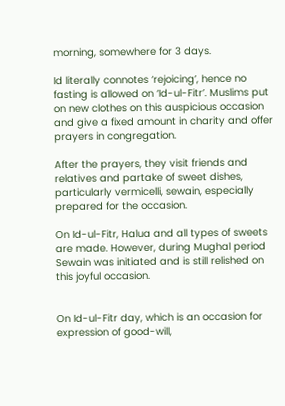morning, somewhere for 3 days.

Id literally connotes ‘rejoicing’, hence no fasting is allowed on ‘Id-ul-Fitr’. Muslims put on new clothes on this auspicious occasion and give a fixed amount in charity and offer prayers in congregation.

After the prayers, they visit friends and relatives and partake of sweet dishes, particularly vermicelli, sewain, especially prepared for the occasion.

On Id-ul-Fitr, Halua and all types of sweets are made. However, during Mughal period Sewain was initiated and is still relished on this joyful occasion.


On Id-ul-Fitr day, which is an occasion for expression of good-will,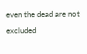even the dead are not excluded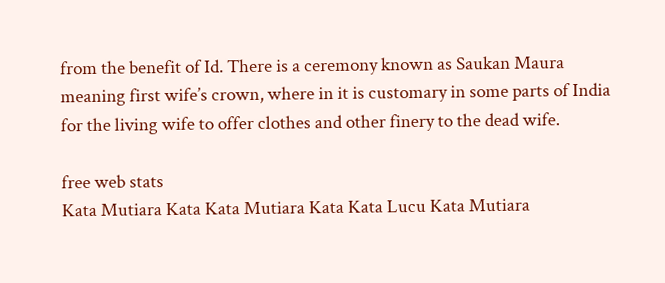from the benefit of Id. There is a ceremony known as Saukan Maura meaning first wife’s crown, where in it is customary in some parts of India for the living wife to offer clothes and other finery to the dead wife.

free web stats
Kata Mutiara Kata Kata Mutiara Kata Kata Lucu Kata Mutiara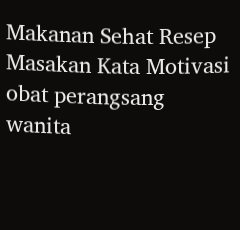Makanan Sehat Resep Masakan Kata Motivasi obat perangsang wanita